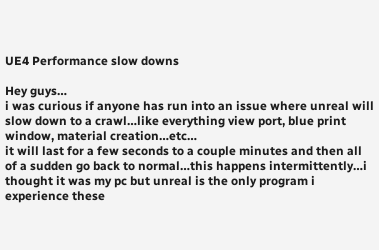UE4 Performance slow downs

Hey guys…
i was curious if anyone has run into an issue where unreal will slow down to a crawl…like everything view port, blue print window, material creation…etc…
it will last for a few seconds to a couple minutes and then all of a sudden go back to normal…this happens intermittently…i thought it was my pc but unreal is the only program i experience these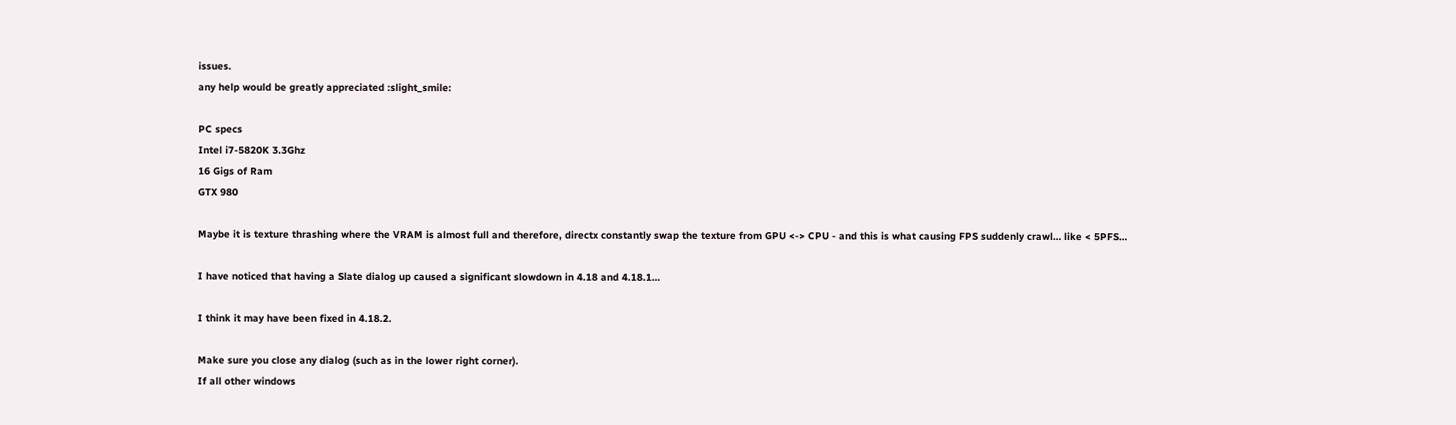issues.
any help would be greatly appreciated :slight_smile:

PC specs
Intel i7-5820K 3.3Ghz
16 Gigs of Ram
GTX 980

Maybe it is texture thrashing where the VRAM is almost full and therefore, directx constantly swap the texture from GPU <-> CPU - and this is what causing FPS suddenly crawl… like < 5PFS…

I have noticed that having a Slate dialog up caused a significant slowdown in 4.18 and 4.18.1…

I think it may have been fixed in 4.18.2.

Make sure you close any dialog (such as in the lower right corner).
If all other windows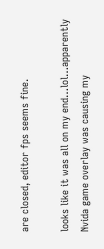are closed, editor fps seems fine.

looks like it was all on my end…lol…apparently Nvida game overlay was causing my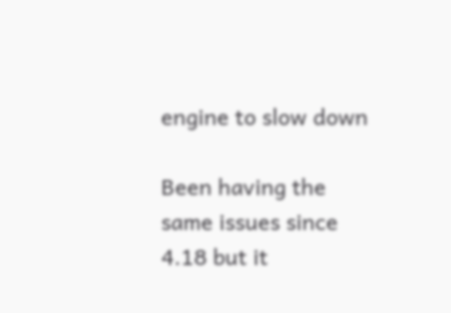engine to slow down

Been having the same issues since 4.18 but it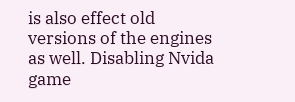is also effect old versions of the engines as well. Disabling Nvida game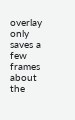overlay only saves a few frames about the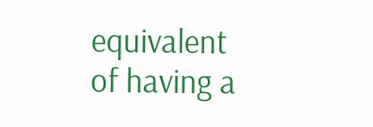equivalent of having a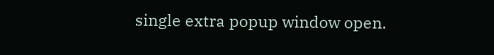single extra popup window open.